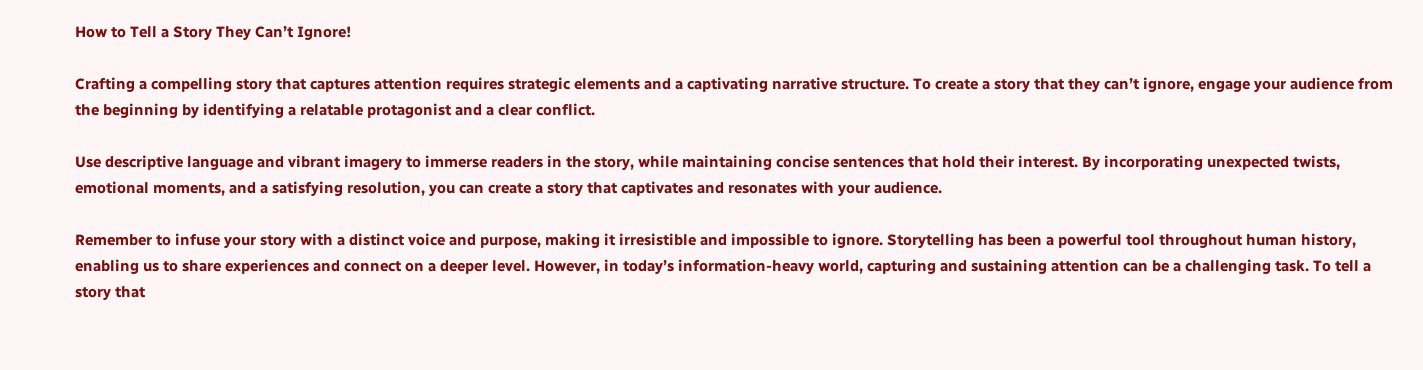How to Tell a Story They Can’t Ignore!

Crafting a compelling story that captures attention requires strategic elements and a captivating narrative structure. To create a story that they can’t ignore, engage your audience from the beginning by identifying a relatable protagonist and a clear conflict.

Use descriptive language and vibrant imagery to immerse readers in the story, while maintaining concise sentences that hold their interest. By incorporating unexpected twists, emotional moments, and a satisfying resolution, you can create a story that captivates and resonates with your audience.

Remember to infuse your story with a distinct voice and purpose, making it irresistible and impossible to ignore. Storytelling has been a powerful tool throughout human history, enabling us to share experiences and connect on a deeper level. However, in today’s information-heavy world, capturing and sustaining attention can be a challenging task. To tell a story that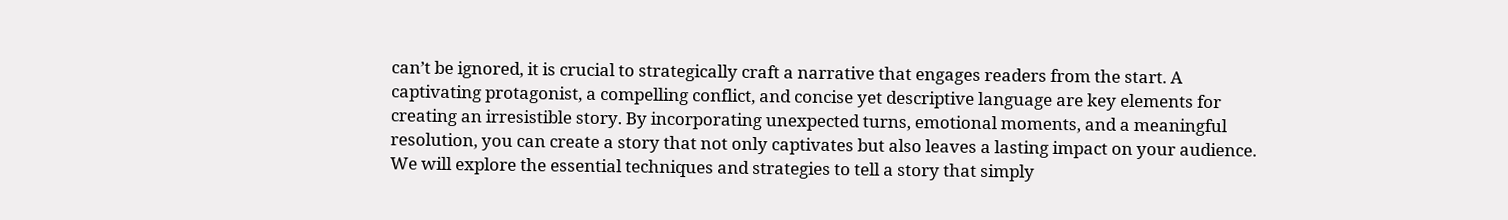can’t be ignored, it is crucial to strategically craft a narrative that engages readers from the start. A captivating protagonist, a compelling conflict, and concise yet descriptive language are key elements for creating an irresistible story. By incorporating unexpected turns, emotional moments, and a meaningful resolution, you can create a story that not only captivates but also leaves a lasting impact on your audience. We will explore the essential techniques and strategies to tell a story that simply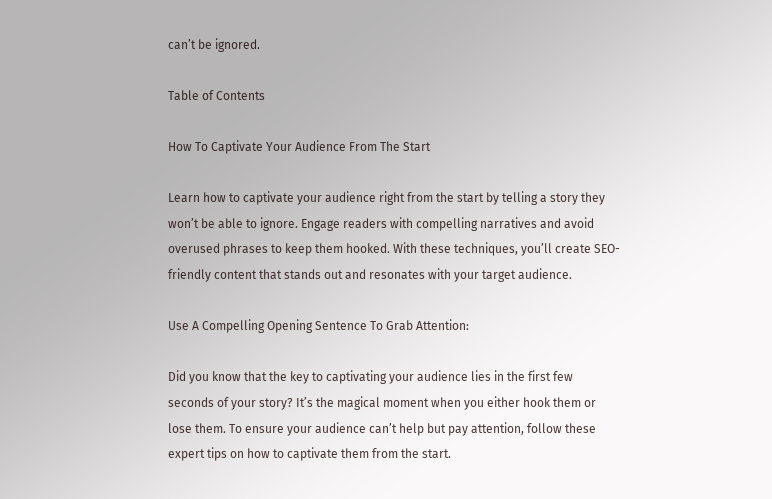can’t be ignored.

Table of Contents

How To Captivate Your Audience From The Start

Learn how to captivate your audience right from the start by telling a story they won’t be able to ignore. Engage readers with compelling narratives and avoid overused phrases to keep them hooked. With these techniques, you’ll create SEO-friendly content that stands out and resonates with your target audience.

Use A Compelling Opening Sentence To Grab Attention:

Did you know that the key to captivating your audience lies in the first few seconds of your story? It’s the magical moment when you either hook them or lose them. To ensure your audience can’t help but pay attention, follow these expert tips on how to captivate them from the start.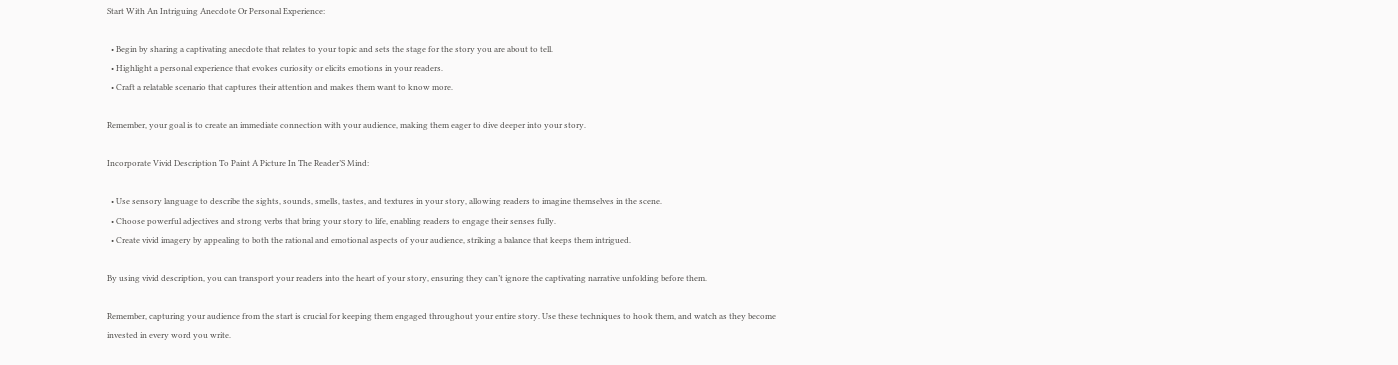Start With An Intriguing Anecdote Or Personal Experience:

  • Begin by sharing a captivating anecdote that relates to your topic and sets the stage for the story you are about to tell.
  • Highlight a personal experience that evokes curiosity or elicits emotions in your readers.
  • Craft a relatable scenario that captures their attention and makes them want to know more.

Remember, your goal is to create an immediate connection with your audience, making them eager to dive deeper into your story.

Incorporate Vivid Description To Paint A Picture In The Reader’S Mind:

  • Use sensory language to describe the sights, sounds, smells, tastes, and textures in your story, allowing readers to imagine themselves in the scene.
  • Choose powerful adjectives and strong verbs that bring your story to life, enabling readers to engage their senses fully.
  • Create vivid imagery by appealing to both the rational and emotional aspects of your audience, striking a balance that keeps them intrigued.

By using vivid description, you can transport your readers into the heart of your story, ensuring they can’t ignore the captivating narrative unfolding before them.

Remember, capturing your audience from the start is crucial for keeping them engaged throughout your entire story. Use these techniques to hook them, and watch as they become invested in every word you write.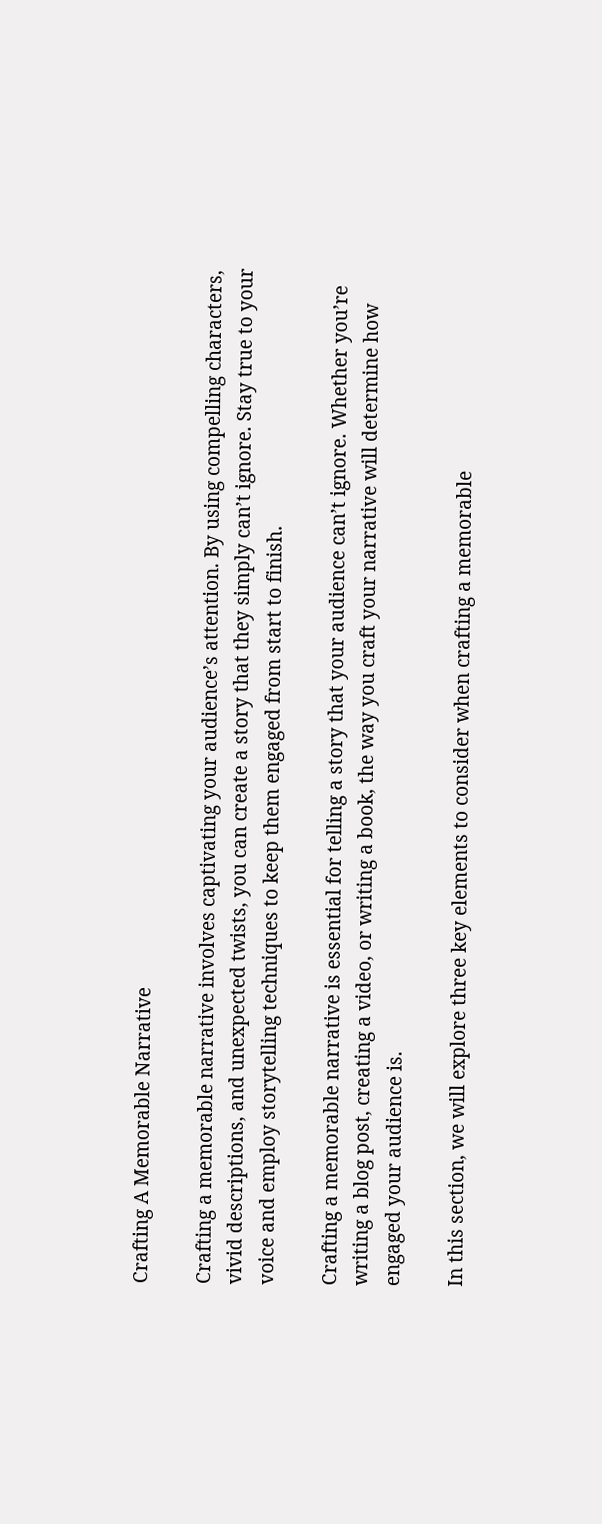Crafting A Memorable Narrative

Crafting a memorable narrative involves captivating your audience’s attention. By using compelling characters, vivid descriptions, and unexpected twists, you can create a story that they simply can’t ignore. Stay true to your voice and employ storytelling techniques to keep them engaged from start to finish.

Crafting a memorable narrative is essential for telling a story that your audience can’t ignore. Whether you’re writing a blog post, creating a video, or writing a book, the way you craft your narrative will determine how engaged your audience is.

In this section, we will explore three key elements to consider when crafting a memorable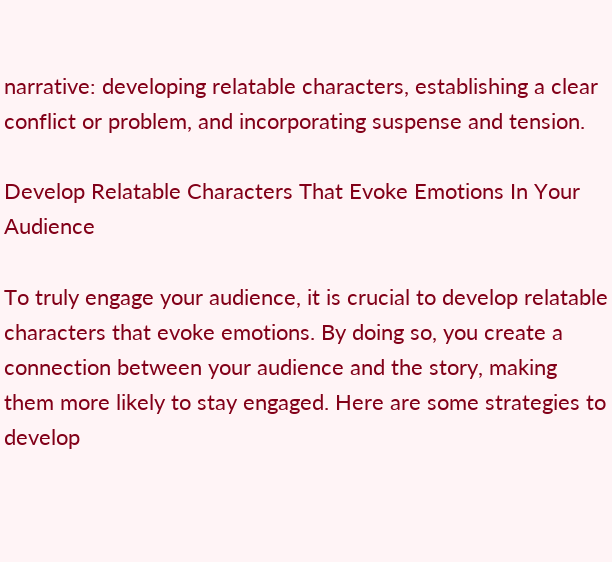narrative: developing relatable characters, establishing a clear conflict or problem, and incorporating suspense and tension.

Develop Relatable Characters That Evoke Emotions In Your Audience

To truly engage your audience, it is crucial to develop relatable characters that evoke emotions. By doing so, you create a connection between your audience and the story, making them more likely to stay engaged. Here are some strategies to develop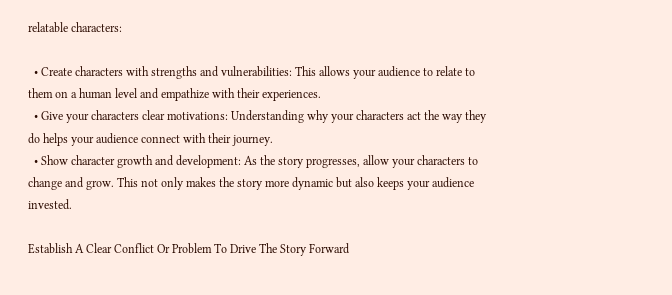relatable characters:

  • Create characters with strengths and vulnerabilities: This allows your audience to relate to them on a human level and empathize with their experiences.
  • Give your characters clear motivations: Understanding why your characters act the way they do helps your audience connect with their journey.
  • Show character growth and development: As the story progresses, allow your characters to change and grow. This not only makes the story more dynamic but also keeps your audience invested.

Establish A Clear Conflict Or Problem To Drive The Story Forward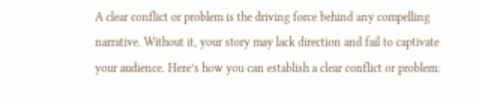A clear conflict or problem is the driving force behind any compelling narrative. Without it, your story may lack direction and fail to captivate your audience. Here’s how you can establish a clear conflict or problem: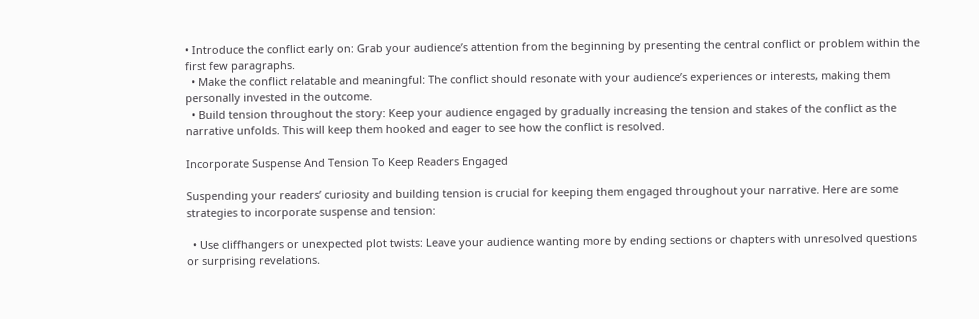• Introduce the conflict early on: Grab your audience’s attention from the beginning by presenting the central conflict or problem within the first few paragraphs.
  • Make the conflict relatable and meaningful: The conflict should resonate with your audience’s experiences or interests, making them personally invested in the outcome.
  • Build tension throughout the story: Keep your audience engaged by gradually increasing the tension and stakes of the conflict as the narrative unfolds. This will keep them hooked and eager to see how the conflict is resolved.

Incorporate Suspense And Tension To Keep Readers Engaged

Suspending your readers’ curiosity and building tension is crucial for keeping them engaged throughout your narrative. Here are some strategies to incorporate suspense and tension:

  • Use cliffhangers or unexpected plot twists: Leave your audience wanting more by ending sections or chapters with unresolved questions or surprising revelations.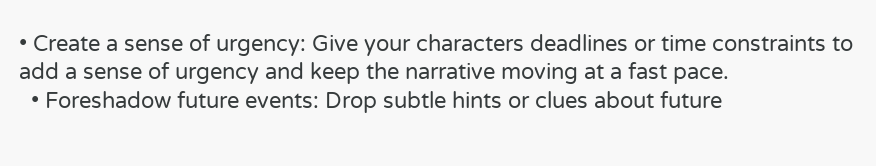• Create a sense of urgency: Give your characters deadlines or time constraints to add a sense of urgency and keep the narrative moving at a fast pace.
  • Foreshadow future events: Drop subtle hints or clues about future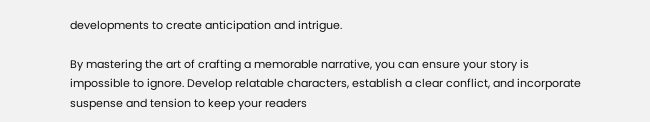developments to create anticipation and intrigue.

By mastering the art of crafting a memorable narrative, you can ensure your story is impossible to ignore. Develop relatable characters, establish a clear conflict, and incorporate suspense and tension to keep your readers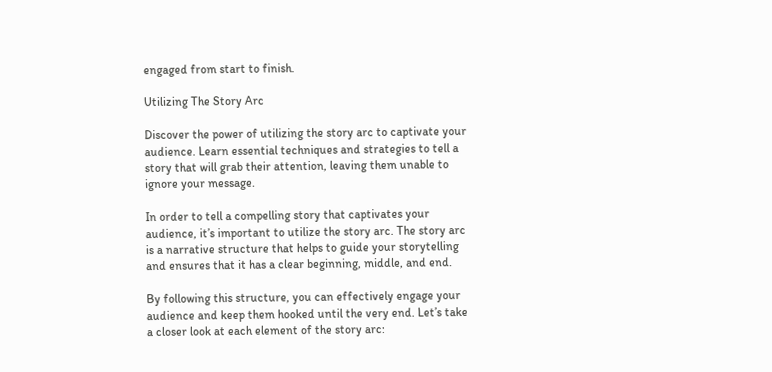engaged from start to finish.

Utilizing The Story Arc

Discover the power of utilizing the story arc to captivate your audience. Learn essential techniques and strategies to tell a story that will grab their attention, leaving them unable to ignore your message.

In order to tell a compelling story that captivates your audience, it’s important to utilize the story arc. The story arc is a narrative structure that helps to guide your storytelling and ensures that it has a clear beginning, middle, and end.

By following this structure, you can effectively engage your audience and keep them hooked until the very end. Let’s take a closer look at each element of the story arc: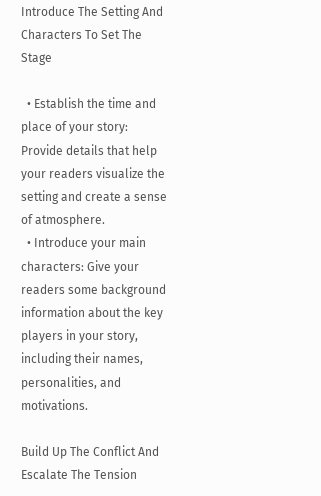Introduce The Setting And Characters To Set The Stage

  • Establish the time and place of your story: Provide details that help your readers visualize the setting and create a sense of atmosphere.
  • Introduce your main characters: Give your readers some background information about the key players in your story, including their names, personalities, and motivations.

Build Up The Conflict And Escalate The Tension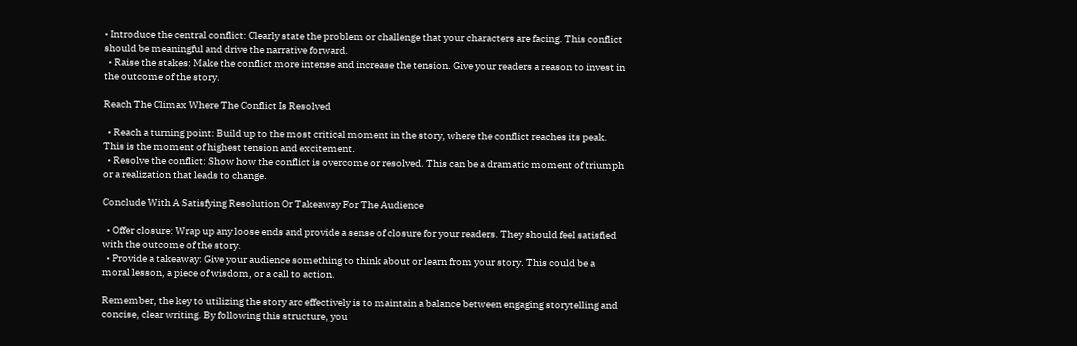• Introduce the central conflict: Clearly state the problem or challenge that your characters are facing. This conflict should be meaningful and drive the narrative forward.
  • Raise the stakes: Make the conflict more intense and increase the tension. Give your readers a reason to invest in the outcome of the story.

Reach The Climax Where The Conflict Is Resolved

  • Reach a turning point: Build up to the most critical moment in the story, where the conflict reaches its peak. This is the moment of highest tension and excitement.
  • Resolve the conflict: Show how the conflict is overcome or resolved. This can be a dramatic moment of triumph or a realization that leads to change.

Conclude With A Satisfying Resolution Or Takeaway For The Audience

  • Offer closure: Wrap up any loose ends and provide a sense of closure for your readers. They should feel satisfied with the outcome of the story.
  • Provide a takeaway: Give your audience something to think about or learn from your story. This could be a moral lesson, a piece of wisdom, or a call to action.

Remember, the key to utilizing the story arc effectively is to maintain a balance between engaging storytelling and concise, clear writing. By following this structure, you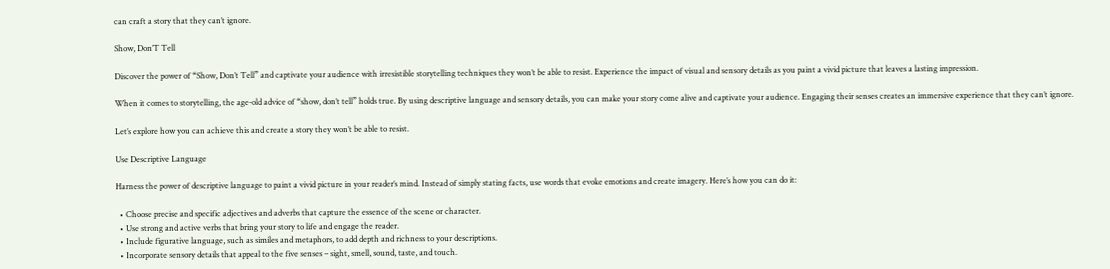can craft a story that they can’t ignore.

Show, Don’T Tell

Discover the power of “Show, Don’t Tell” and captivate your audience with irresistible storytelling techniques they won’t be able to resist. Experience the impact of visual and sensory details as you paint a vivid picture that leaves a lasting impression.

When it comes to storytelling, the age-old advice of “show, don’t tell” holds true. By using descriptive language and sensory details, you can make your story come alive and captivate your audience. Engaging their senses creates an immersive experience that they can’t ignore.

Let’s explore how you can achieve this and create a story they won’t be able to resist.

Use Descriptive Language

Harness the power of descriptive language to paint a vivid picture in your reader’s mind. Instead of simply stating facts, use words that evoke emotions and create imagery. Here’s how you can do it:

  • Choose precise and specific adjectives and adverbs that capture the essence of the scene or character.
  • Use strong and active verbs that bring your story to life and engage the reader.
  • Include figurative language, such as similes and metaphors, to add depth and richness to your descriptions.
  • Incorporate sensory details that appeal to the five senses – sight, smell, sound, taste, and touch.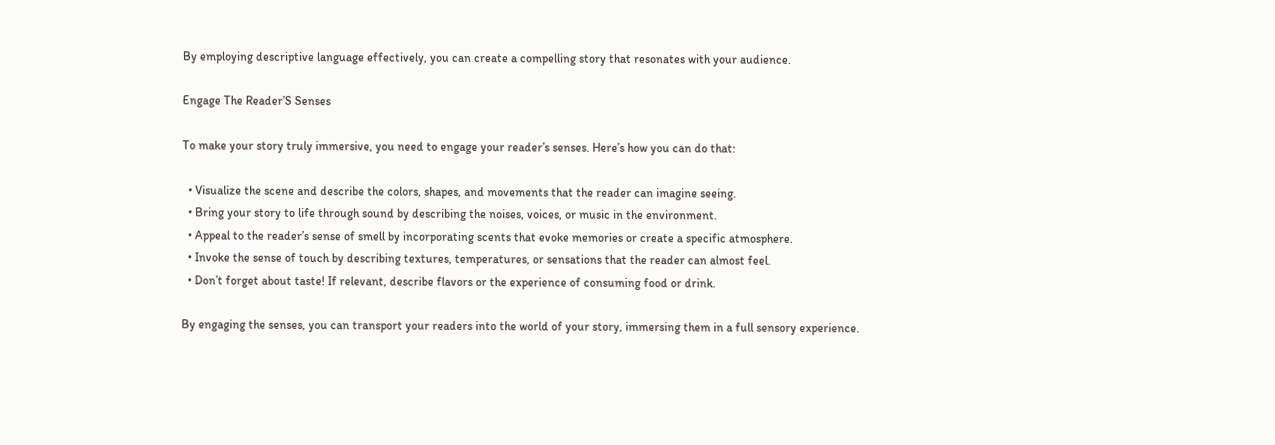By employing descriptive language effectively, you can create a compelling story that resonates with your audience.

Engage The Reader’S Senses

To make your story truly immersive, you need to engage your reader’s senses. Here’s how you can do that:

  • Visualize the scene and describe the colors, shapes, and movements that the reader can imagine seeing.
  • Bring your story to life through sound by describing the noises, voices, or music in the environment.
  • Appeal to the reader’s sense of smell by incorporating scents that evoke memories or create a specific atmosphere.
  • Invoke the sense of touch by describing textures, temperatures, or sensations that the reader can almost feel.
  • Don’t forget about taste! If relevant, describe flavors or the experience of consuming food or drink.

By engaging the senses, you can transport your readers into the world of your story, immersing them in a full sensory experience.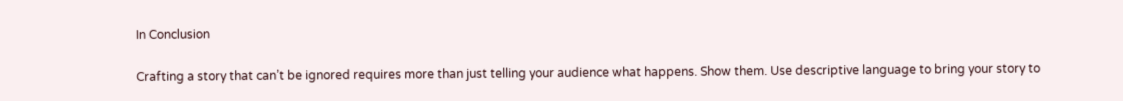In Conclusion

Crafting a story that can’t be ignored requires more than just telling your audience what happens. Show them. Use descriptive language to bring your story to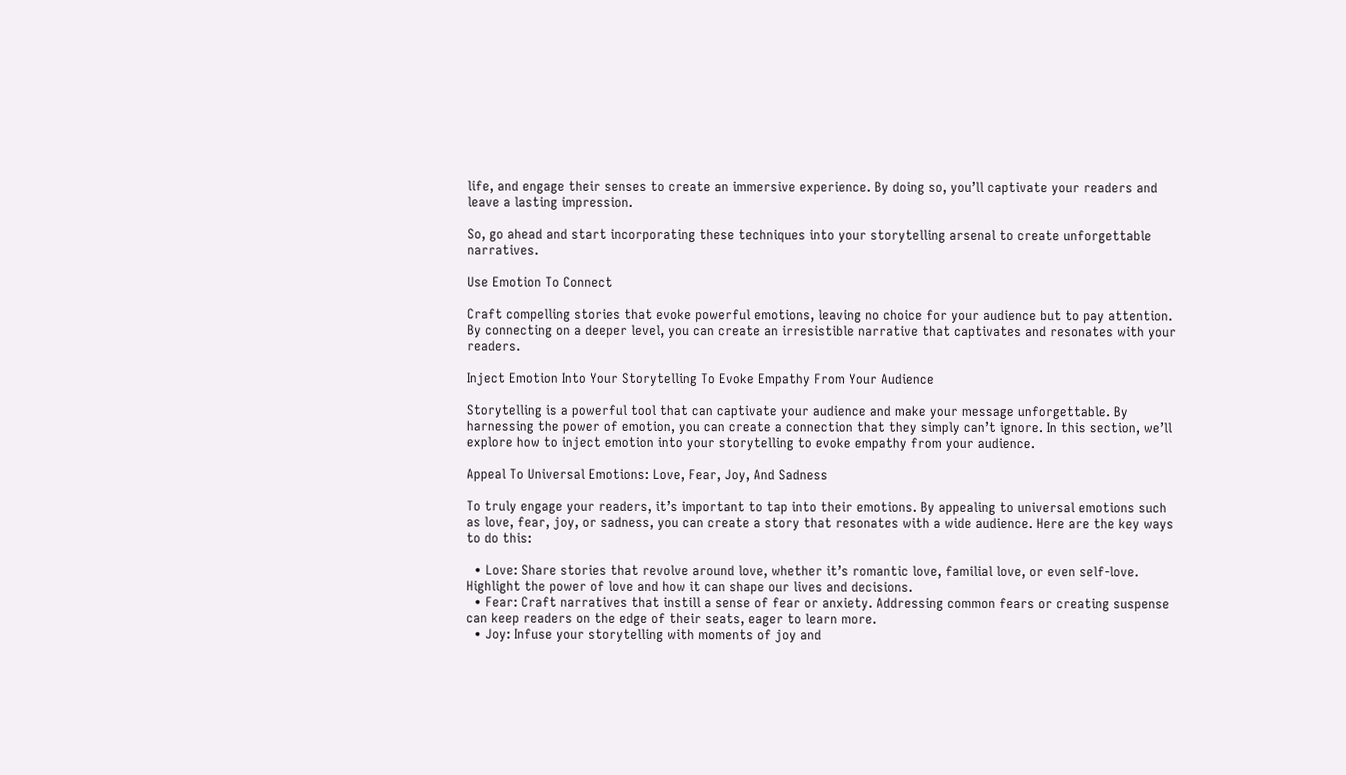life, and engage their senses to create an immersive experience. By doing so, you’ll captivate your readers and leave a lasting impression.

So, go ahead and start incorporating these techniques into your storytelling arsenal to create unforgettable narratives.

Use Emotion To Connect

Craft compelling stories that evoke powerful emotions, leaving no choice for your audience but to pay attention. By connecting on a deeper level, you can create an irresistible narrative that captivates and resonates with your readers.

Inject Emotion Into Your Storytelling To Evoke Empathy From Your Audience

Storytelling is a powerful tool that can captivate your audience and make your message unforgettable. By harnessing the power of emotion, you can create a connection that they simply can’t ignore. In this section, we’ll explore how to inject emotion into your storytelling to evoke empathy from your audience.

Appeal To Universal Emotions: Love, Fear, Joy, And Sadness

To truly engage your readers, it’s important to tap into their emotions. By appealing to universal emotions such as love, fear, joy, or sadness, you can create a story that resonates with a wide audience. Here are the key ways to do this:

  • Love: Share stories that revolve around love, whether it’s romantic love, familial love, or even self-love. Highlight the power of love and how it can shape our lives and decisions.
  • Fear: Craft narratives that instill a sense of fear or anxiety. Addressing common fears or creating suspense can keep readers on the edge of their seats, eager to learn more.
  • Joy: Infuse your storytelling with moments of joy and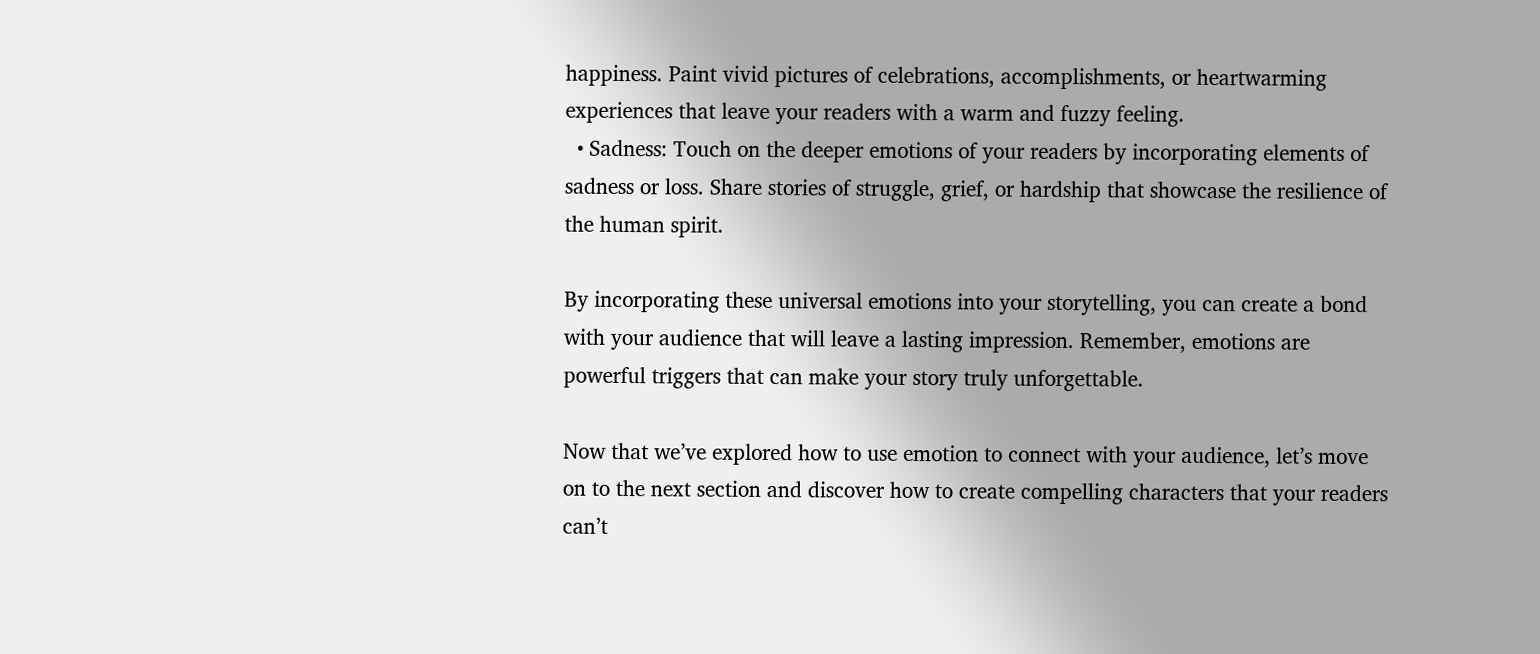happiness. Paint vivid pictures of celebrations, accomplishments, or heartwarming experiences that leave your readers with a warm and fuzzy feeling.
  • Sadness: Touch on the deeper emotions of your readers by incorporating elements of sadness or loss. Share stories of struggle, grief, or hardship that showcase the resilience of the human spirit.

By incorporating these universal emotions into your storytelling, you can create a bond with your audience that will leave a lasting impression. Remember, emotions are powerful triggers that can make your story truly unforgettable.

Now that we’ve explored how to use emotion to connect with your audience, let’s move on to the next section and discover how to create compelling characters that your readers can’t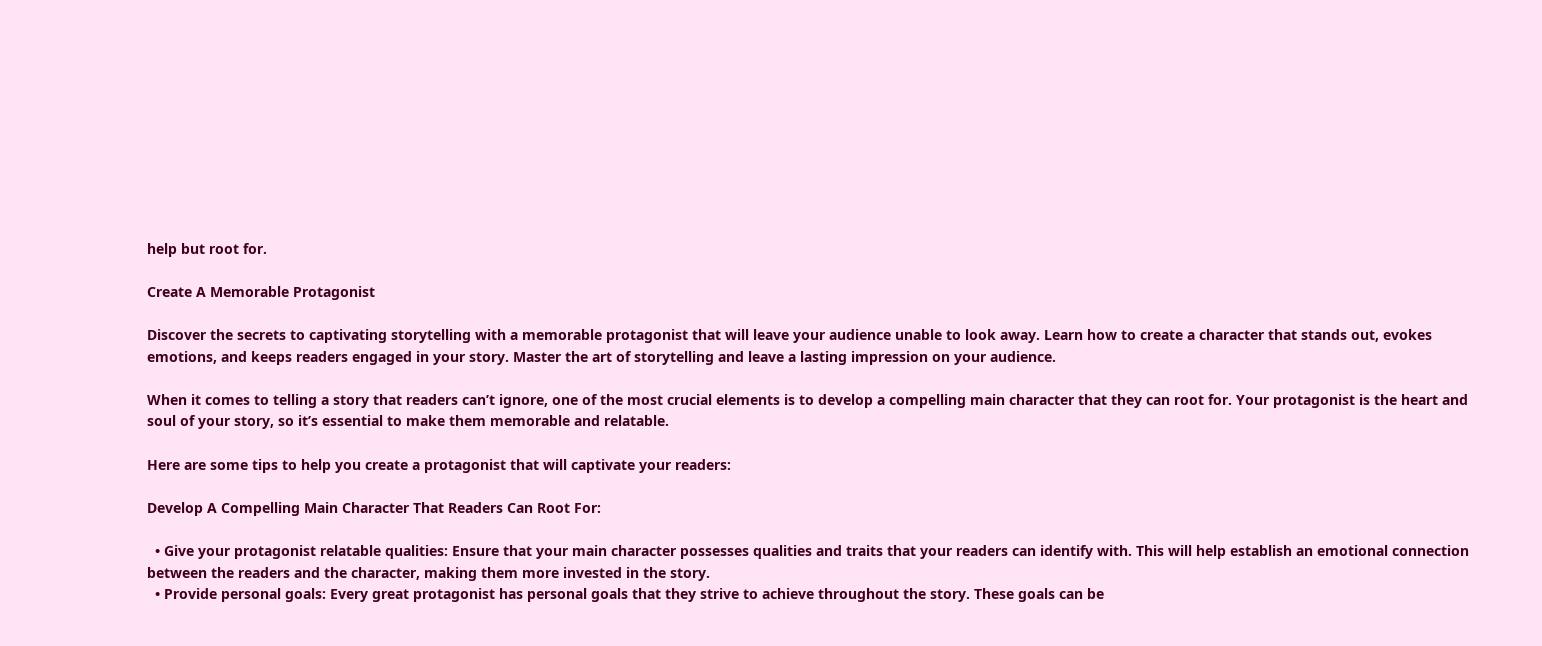help but root for.

Create A Memorable Protagonist

Discover the secrets to captivating storytelling with a memorable protagonist that will leave your audience unable to look away. Learn how to create a character that stands out, evokes emotions, and keeps readers engaged in your story. Master the art of storytelling and leave a lasting impression on your audience.

When it comes to telling a story that readers can’t ignore, one of the most crucial elements is to develop a compelling main character that they can root for. Your protagonist is the heart and soul of your story, so it’s essential to make them memorable and relatable.

Here are some tips to help you create a protagonist that will captivate your readers:

Develop A Compelling Main Character That Readers Can Root For:

  • Give your protagonist relatable qualities: Ensure that your main character possesses qualities and traits that your readers can identify with. This will help establish an emotional connection between the readers and the character, making them more invested in the story.
  • Provide personal goals: Every great protagonist has personal goals that they strive to achieve throughout the story. These goals can be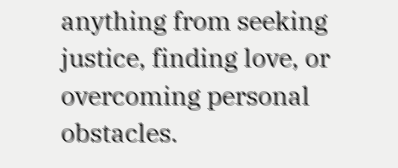anything from seeking justice, finding love, or overcoming personal obstacles.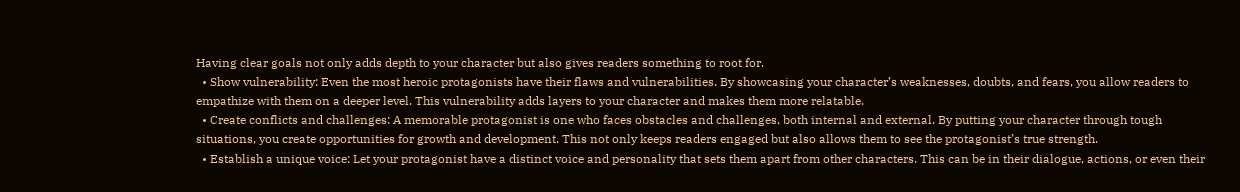Having clear goals not only adds depth to your character but also gives readers something to root for.
  • Show vulnerability: Even the most heroic protagonists have their flaws and vulnerabilities. By showcasing your character’s weaknesses, doubts, and fears, you allow readers to empathize with them on a deeper level. This vulnerability adds layers to your character and makes them more relatable.
  • Create conflicts and challenges: A memorable protagonist is one who faces obstacles and challenges, both internal and external. By putting your character through tough situations, you create opportunities for growth and development. This not only keeps readers engaged but also allows them to see the protagonist’s true strength.
  • Establish a unique voice: Let your protagonist have a distinct voice and personality that sets them apart from other characters. This can be in their dialogue, actions, or even their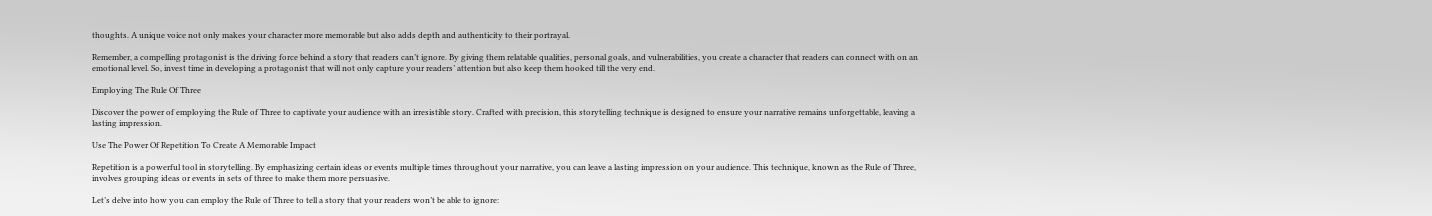thoughts. A unique voice not only makes your character more memorable but also adds depth and authenticity to their portrayal.

Remember, a compelling protagonist is the driving force behind a story that readers can’t ignore. By giving them relatable qualities, personal goals, and vulnerabilities, you create a character that readers can connect with on an emotional level. So, invest time in developing a protagonist that will not only capture your readers’ attention but also keep them hooked till the very end.

Employing The Rule Of Three

Discover the power of employing the Rule of Three to captivate your audience with an irresistible story. Crafted with precision, this storytelling technique is designed to ensure your narrative remains unforgettable, leaving a lasting impression.

Use The Power Of Repetition To Create A Memorable Impact

Repetition is a powerful tool in storytelling. By emphasizing certain ideas or events multiple times throughout your narrative, you can leave a lasting impression on your audience. This technique, known as the Rule of Three, involves grouping ideas or events in sets of three to make them more persuasive.

Let’s delve into how you can employ the Rule of Three to tell a story that your readers won’t be able to ignore: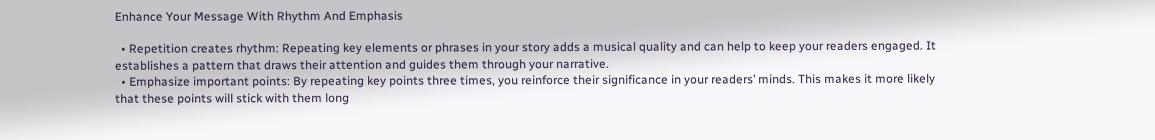Enhance Your Message With Rhythm And Emphasis

  • Repetition creates rhythm: Repeating key elements or phrases in your story adds a musical quality and can help to keep your readers engaged. It establishes a pattern that draws their attention and guides them through your narrative.
  • Emphasize important points: By repeating key points three times, you reinforce their significance in your readers’ minds. This makes it more likely that these points will stick with them long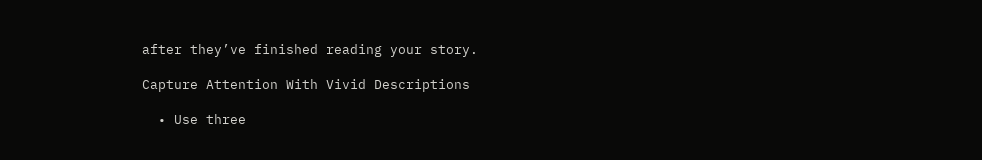after they’ve finished reading your story.

Capture Attention With Vivid Descriptions

  • Use three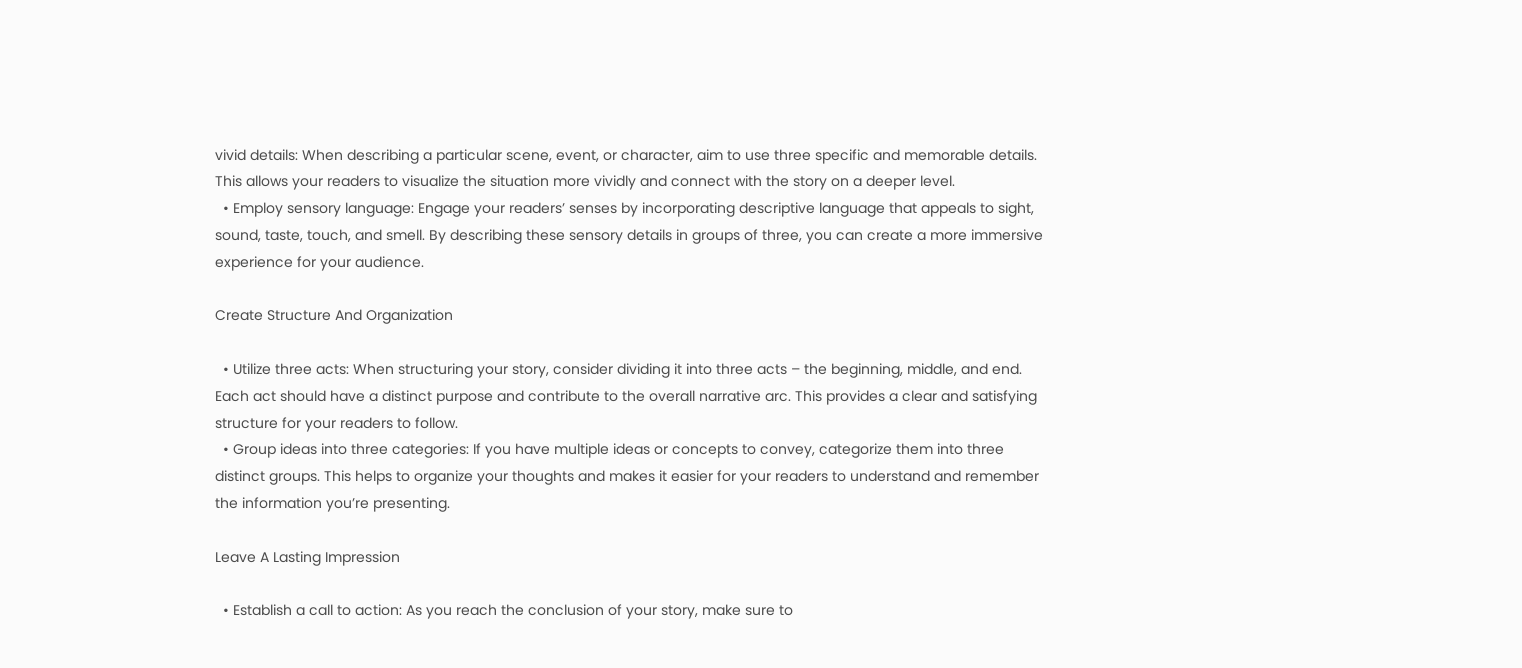vivid details: When describing a particular scene, event, or character, aim to use three specific and memorable details. This allows your readers to visualize the situation more vividly and connect with the story on a deeper level.
  • Employ sensory language: Engage your readers’ senses by incorporating descriptive language that appeals to sight, sound, taste, touch, and smell. By describing these sensory details in groups of three, you can create a more immersive experience for your audience.

Create Structure And Organization

  • Utilize three acts: When structuring your story, consider dividing it into three acts – the beginning, middle, and end. Each act should have a distinct purpose and contribute to the overall narrative arc. This provides a clear and satisfying structure for your readers to follow.
  • Group ideas into three categories: If you have multiple ideas or concepts to convey, categorize them into three distinct groups. This helps to organize your thoughts and makes it easier for your readers to understand and remember the information you’re presenting.

Leave A Lasting Impression

  • Establish a call to action: As you reach the conclusion of your story, make sure to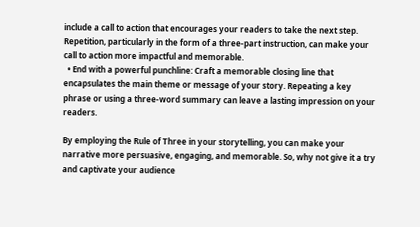include a call to action that encourages your readers to take the next step. Repetition, particularly in the form of a three-part instruction, can make your call to action more impactful and memorable.
  • End with a powerful punchline: Craft a memorable closing line that encapsulates the main theme or message of your story. Repeating a key phrase or using a three-word summary can leave a lasting impression on your readers.

By employing the Rule of Three in your storytelling, you can make your narrative more persuasive, engaging, and memorable. So, why not give it a try and captivate your audience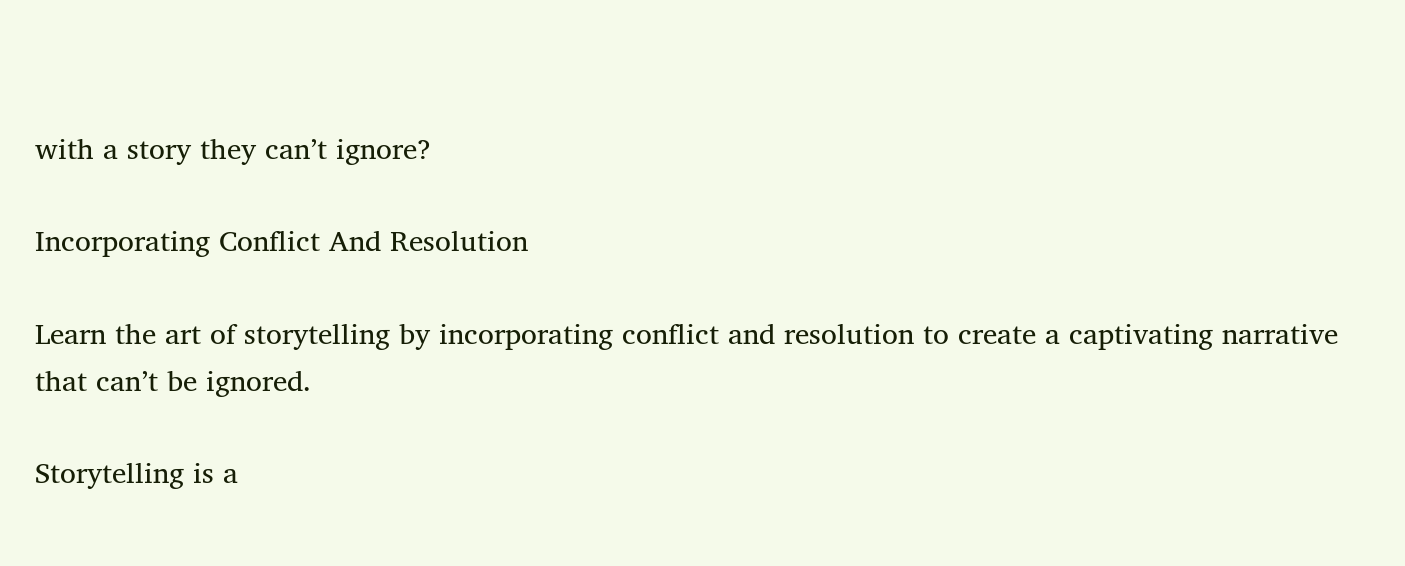with a story they can’t ignore?

Incorporating Conflict And Resolution

Learn the art of storytelling by incorporating conflict and resolution to create a captivating narrative that can’t be ignored.

Storytelling is a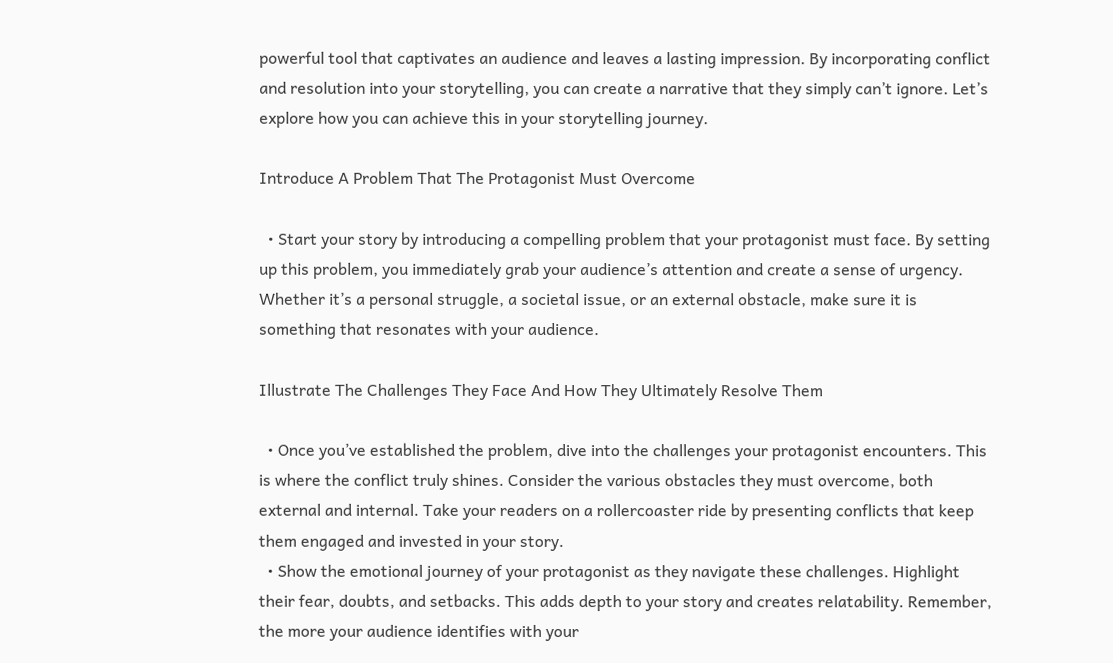powerful tool that captivates an audience and leaves a lasting impression. By incorporating conflict and resolution into your storytelling, you can create a narrative that they simply can’t ignore. Let’s explore how you can achieve this in your storytelling journey.

Introduce A Problem That The Protagonist Must Overcome

  • Start your story by introducing a compelling problem that your protagonist must face. By setting up this problem, you immediately grab your audience’s attention and create a sense of urgency. Whether it’s a personal struggle, a societal issue, or an external obstacle, make sure it is something that resonates with your audience.

Illustrate The Challenges They Face And How They Ultimately Resolve Them

  • Once you’ve established the problem, dive into the challenges your protagonist encounters. This is where the conflict truly shines. Consider the various obstacles they must overcome, both external and internal. Take your readers on a rollercoaster ride by presenting conflicts that keep them engaged and invested in your story.
  • Show the emotional journey of your protagonist as they navigate these challenges. Highlight their fear, doubts, and setbacks. This adds depth to your story and creates relatability. Remember, the more your audience identifies with your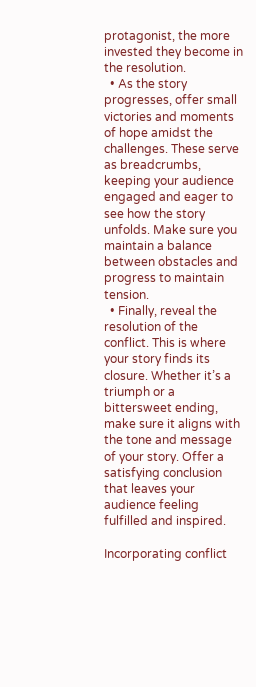protagonist, the more invested they become in the resolution.
  • As the story progresses, offer small victories and moments of hope amidst the challenges. These serve as breadcrumbs, keeping your audience engaged and eager to see how the story unfolds. Make sure you maintain a balance between obstacles and progress to maintain tension.
  • Finally, reveal the resolution of the conflict. This is where your story finds its closure. Whether it’s a triumph or a bittersweet ending, make sure it aligns with the tone and message of your story. Offer a satisfying conclusion that leaves your audience feeling fulfilled and inspired.

Incorporating conflict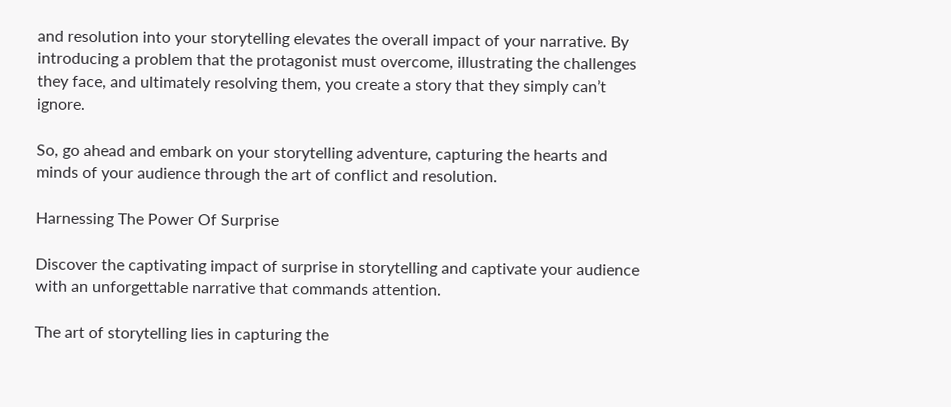and resolution into your storytelling elevates the overall impact of your narrative. By introducing a problem that the protagonist must overcome, illustrating the challenges they face, and ultimately resolving them, you create a story that they simply can’t ignore.

So, go ahead and embark on your storytelling adventure, capturing the hearts and minds of your audience through the art of conflict and resolution.

Harnessing The Power Of Surprise

Discover the captivating impact of surprise in storytelling and captivate your audience with an unforgettable narrative that commands attention.

The art of storytelling lies in capturing the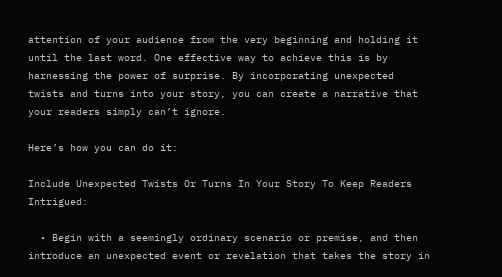attention of your audience from the very beginning and holding it until the last word. One effective way to achieve this is by harnessing the power of surprise. By incorporating unexpected twists and turns into your story, you can create a narrative that your readers simply can’t ignore.

Here’s how you can do it:

Include Unexpected Twists Or Turns In Your Story To Keep Readers Intrigued:

  • Begin with a seemingly ordinary scenario or premise, and then introduce an unexpected event or revelation that takes the story in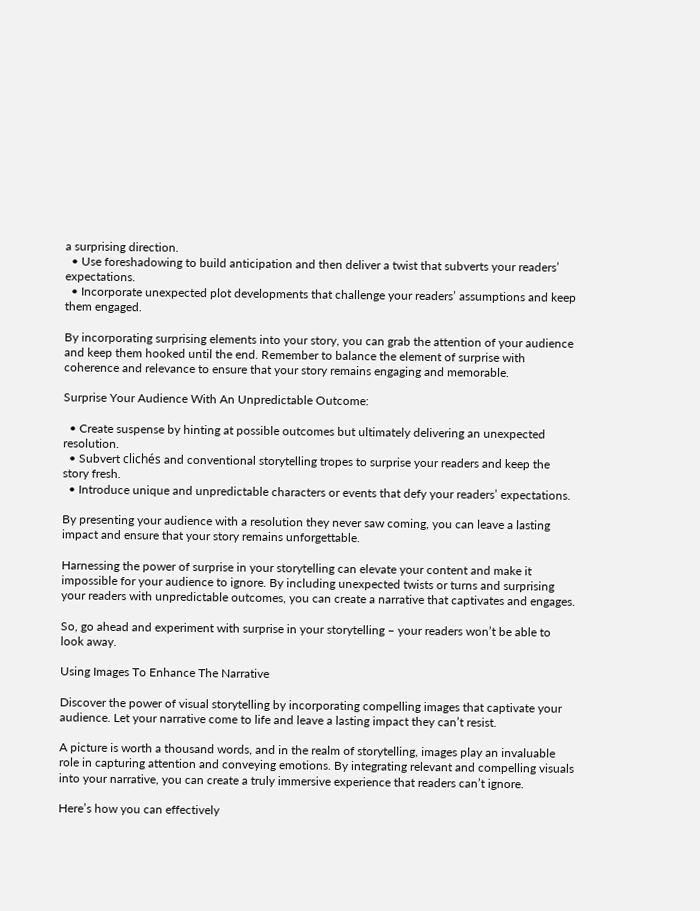a surprising direction.
  • Use foreshadowing to build anticipation and then deliver a twist that subverts your readers’ expectations.
  • Incorporate unexpected plot developments that challenge your readers’ assumptions and keep them engaged.

By incorporating surprising elements into your story, you can grab the attention of your audience and keep them hooked until the end. Remember to balance the element of surprise with coherence and relevance to ensure that your story remains engaging and memorable.

Surprise Your Audience With An Unpredictable Outcome:

  • Create suspense by hinting at possible outcomes but ultimately delivering an unexpected resolution.
  • Subvert clichés and conventional storytelling tropes to surprise your readers and keep the story fresh.
  • Introduce unique and unpredictable characters or events that defy your readers’ expectations.

By presenting your audience with a resolution they never saw coming, you can leave a lasting impact and ensure that your story remains unforgettable.

Harnessing the power of surprise in your storytelling can elevate your content and make it impossible for your audience to ignore. By including unexpected twists or turns and surprising your readers with unpredictable outcomes, you can create a narrative that captivates and engages.

So, go ahead and experiment with surprise in your storytelling – your readers won’t be able to look away.

Using Images To Enhance The Narrative

Discover the power of visual storytelling by incorporating compelling images that captivate your audience. Let your narrative come to life and leave a lasting impact they can’t resist.

A picture is worth a thousand words, and in the realm of storytelling, images play an invaluable role in capturing attention and conveying emotions. By integrating relevant and compelling visuals into your narrative, you can create a truly immersive experience that readers can’t ignore.

Here’s how you can effectively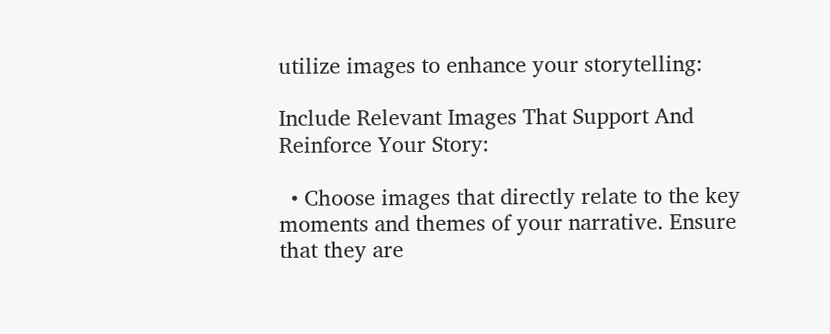utilize images to enhance your storytelling:

Include Relevant Images That Support And Reinforce Your Story:

  • Choose images that directly relate to the key moments and themes of your narrative. Ensure that they are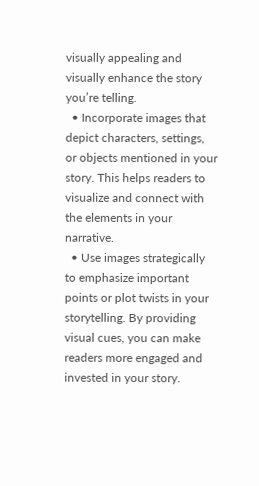visually appealing and visually enhance the story you’re telling.
  • Incorporate images that depict characters, settings, or objects mentioned in your story. This helps readers to visualize and connect with the elements in your narrative.
  • Use images strategically to emphasize important points or plot twists in your storytelling. By providing visual cues, you can make readers more engaged and invested in your story.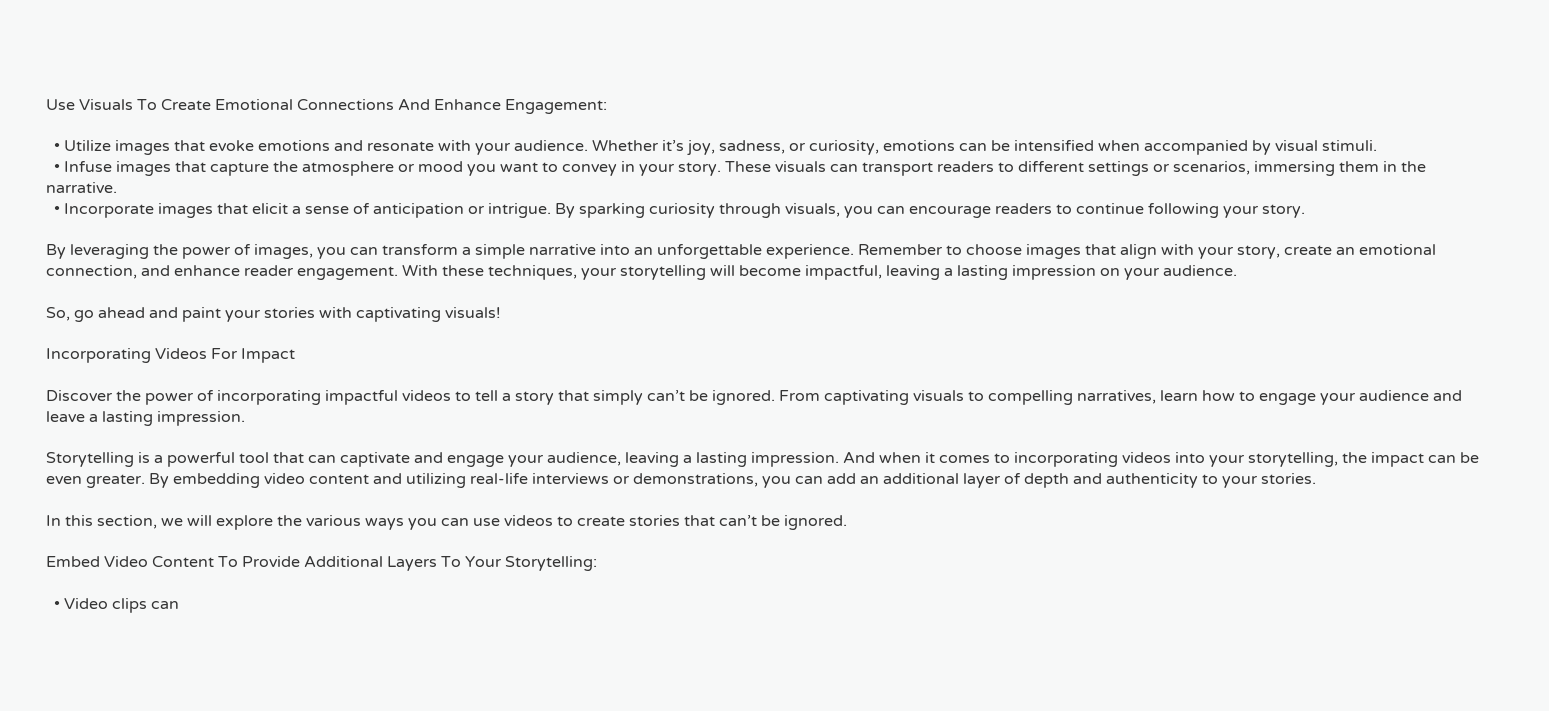Use Visuals To Create Emotional Connections And Enhance Engagement:

  • Utilize images that evoke emotions and resonate with your audience. Whether it’s joy, sadness, or curiosity, emotions can be intensified when accompanied by visual stimuli.
  • Infuse images that capture the atmosphere or mood you want to convey in your story. These visuals can transport readers to different settings or scenarios, immersing them in the narrative.
  • Incorporate images that elicit a sense of anticipation or intrigue. By sparking curiosity through visuals, you can encourage readers to continue following your story.

By leveraging the power of images, you can transform a simple narrative into an unforgettable experience. Remember to choose images that align with your story, create an emotional connection, and enhance reader engagement. With these techniques, your storytelling will become impactful, leaving a lasting impression on your audience.

So, go ahead and paint your stories with captivating visuals!

Incorporating Videos For Impact

Discover the power of incorporating impactful videos to tell a story that simply can’t be ignored. From captivating visuals to compelling narratives, learn how to engage your audience and leave a lasting impression.

Storytelling is a powerful tool that can captivate and engage your audience, leaving a lasting impression. And when it comes to incorporating videos into your storytelling, the impact can be even greater. By embedding video content and utilizing real-life interviews or demonstrations, you can add an additional layer of depth and authenticity to your stories.

In this section, we will explore the various ways you can use videos to create stories that can’t be ignored.

Embed Video Content To Provide Additional Layers To Your Storytelling:

  • Video clips can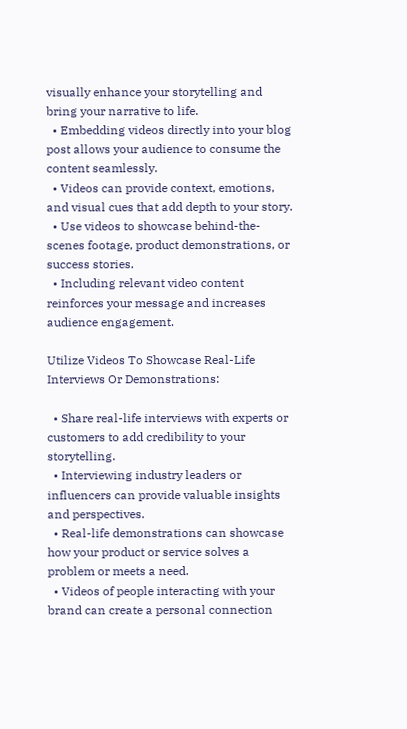visually enhance your storytelling and bring your narrative to life.
  • Embedding videos directly into your blog post allows your audience to consume the content seamlessly.
  • Videos can provide context, emotions, and visual cues that add depth to your story.
  • Use videos to showcase behind-the-scenes footage, product demonstrations, or success stories.
  • Including relevant video content reinforces your message and increases audience engagement.

Utilize Videos To Showcase Real-Life Interviews Or Demonstrations:

  • Share real-life interviews with experts or customers to add credibility to your storytelling.
  • Interviewing industry leaders or influencers can provide valuable insights and perspectives.
  • Real-life demonstrations can showcase how your product or service solves a problem or meets a need.
  • Videos of people interacting with your brand can create a personal connection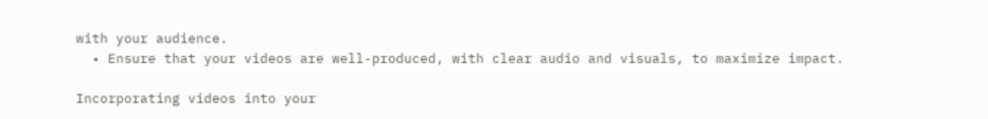with your audience.
  • Ensure that your videos are well-produced, with clear audio and visuals, to maximize impact.

Incorporating videos into your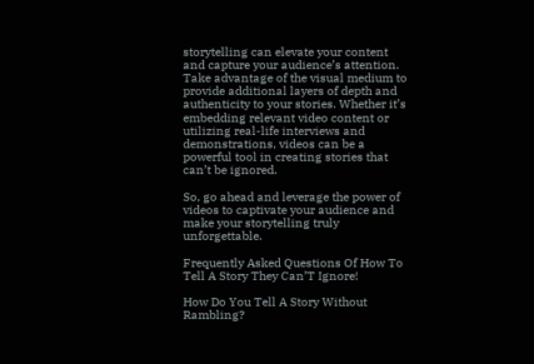storytelling can elevate your content and capture your audience’s attention. Take advantage of the visual medium to provide additional layers of depth and authenticity to your stories. Whether it’s embedding relevant video content or utilizing real-life interviews and demonstrations, videos can be a powerful tool in creating stories that can’t be ignored.

So, go ahead and leverage the power of videos to captivate your audience and make your storytelling truly unforgettable.

Frequently Asked Questions Of How To Tell A Story They Can’T Ignore!

How Do You Tell A Story Without Rambling?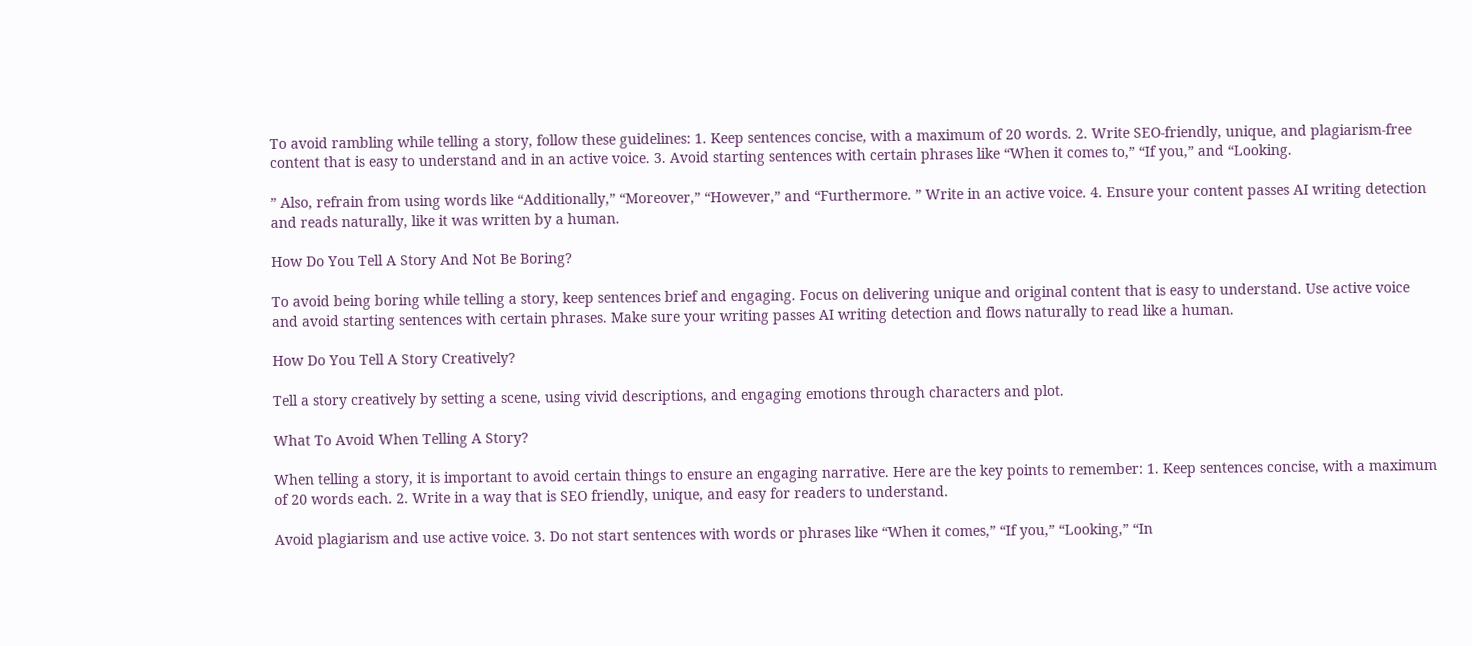To avoid rambling while telling a story, follow these guidelines: 1. Keep sentences concise, with a maximum of 20 words. 2. Write SEO-friendly, unique, and plagiarism-free content that is easy to understand and in an active voice. 3. Avoid starting sentences with certain phrases like “When it comes to,” “If you,” and “Looking.

” Also, refrain from using words like “Additionally,” “Moreover,” “However,” and “Furthermore. ” Write in an active voice. 4. Ensure your content passes AI writing detection and reads naturally, like it was written by a human.

How Do You Tell A Story And Not Be Boring?

To avoid being boring while telling a story, keep sentences brief and engaging. Focus on delivering unique and original content that is easy to understand. Use active voice and avoid starting sentences with certain phrases. Make sure your writing passes AI writing detection and flows naturally to read like a human.

How Do You Tell A Story Creatively?

Tell a story creatively by setting a scene, using vivid descriptions, and engaging emotions through characters and plot.

What To Avoid When Telling A Story?

When telling a story, it is important to avoid certain things to ensure an engaging narrative. Here are the key points to remember: 1. Keep sentences concise, with a maximum of 20 words each. 2. Write in a way that is SEO friendly, unique, and easy for readers to understand.

Avoid plagiarism and use active voice. 3. Do not start sentences with words or phrases like “When it comes,” “If you,” “Looking,” “In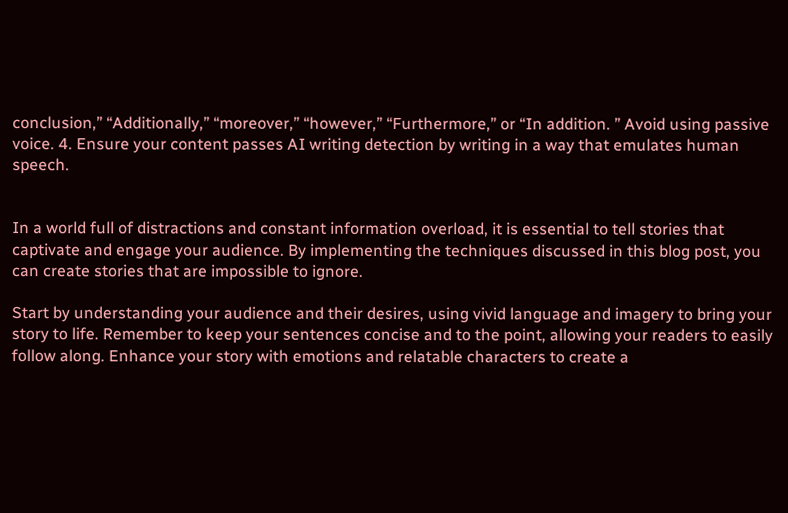conclusion,” “Additionally,” “moreover,” “however,” “Furthermore,” or “In addition. ” Avoid using passive voice. 4. Ensure your content passes AI writing detection by writing in a way that emulates human speech.


In a world full of distractions and constant information overload, it is essential to tell stories that captivate and engage your audience. By implementing the techniques discussed in this blog post, you can create stories that are impossible to ignore.

Start by understanding your audience and their desires, using vivid language and imagery to bring your story to life. Remember to keep your sentences concise and to the point, allowing your readers to easily follow along. Enhance your story with emotions and relatable characters to create a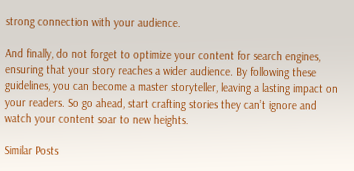strong connection with your audience.

And finally, do not forget to optimize your content for search engines, ensuring that your story reaches a wider audience. By following these guidelines, you can become a master storyteller, leaving a lasting impact on your readers. So go ahead, start crafting stories they can’t ignore and watch your content soar to new heights.

Similar Posts